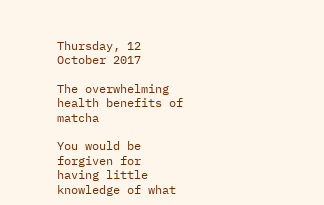Thursday, 12 October 2017

The overwhelming health benefits of matcha

You would be forgiven for having little knowledge of what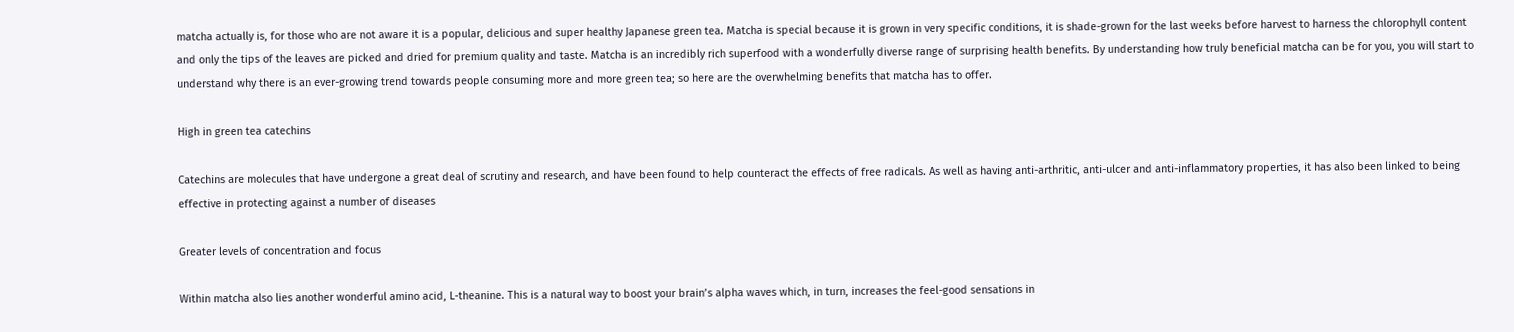matcha actually is, for those who are not aware it is a popular, delicious and super healthy Japanese green tea. Matcha is special because it is grown in very specific conditions, it is shade-grown for the last weeks before harvest to harness the chlorophyll content and only the tips of the leaves are picked and dried for premium quality and taste. Matcha is an incredibly rich superfood with a wonderfully diverse range of surprising health benefits. By understanding how truly beneficial matcha can be for you, you will start to understand why there is an ever-growing trend towards people consuming more and more green tea; so here are the overwhelming benefits that matcha has to offer.

High in green tea catechins

Catechins are molecules that have undergone a great deal of scrutiny and research, and have been found to help counteract the effects of free radicals. As well as having anti-arthritic, anti-ulcer and anti-inflammatory properties, it has also been linked to being effective in protecting against a number of diseases

Greater levels of concentration and focus

Within matcha also lies another wonderful amino acid, L-theanine. This is a natural way to boost your brain’s alpha waves which, in turn, increases the feel-good sensations in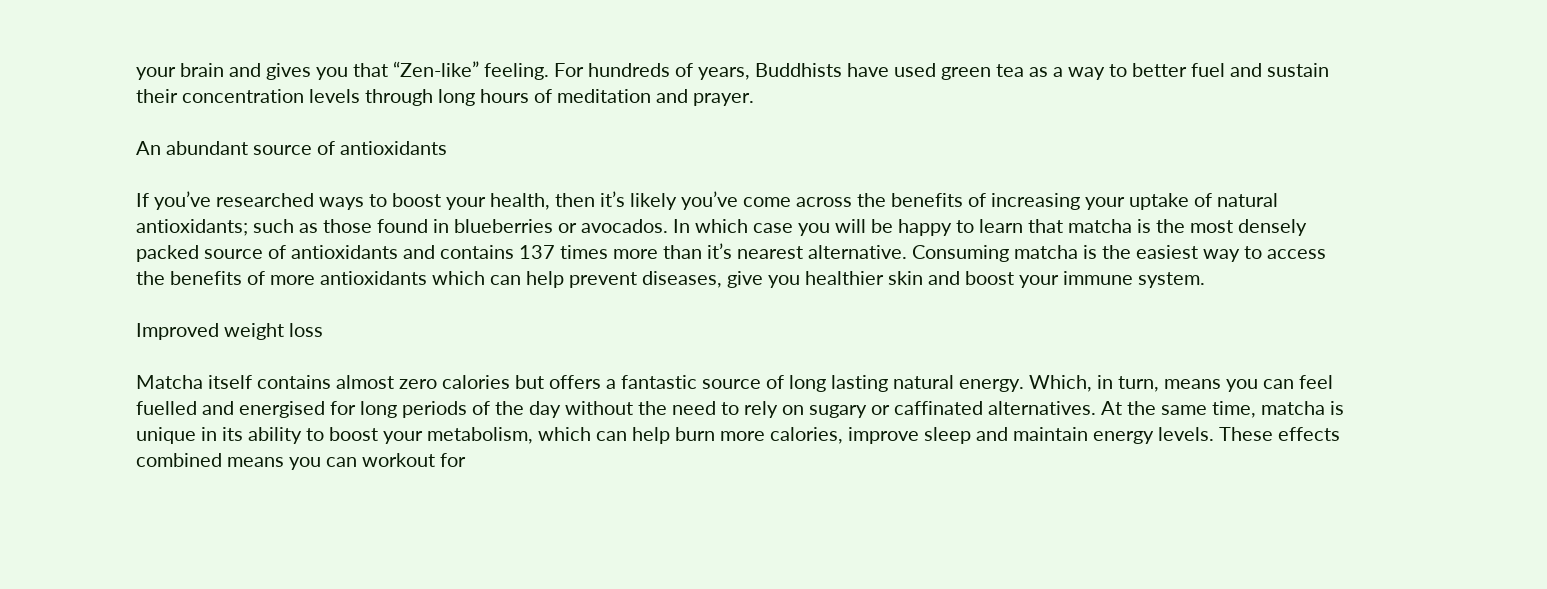your brain and gives you that “Zen-like” feeling. For hundreds of years, Buddhists have used green tea as a way to better fuel and sustain their concentration levels through long hours of meditation and prayer.

An abundant source of antioxidants

If you’ve researched ways to boost your health, then it’s likely you’ve come across the benefits of increasing your uptake of natural antioxidants; such as those found in blueberries or avocados. In which case you will be happy to learn that matcha is the most densely packed source of antioxidants and contains 137 times more than it’s nearest alternative. Consuming matcha is the easiest way to access the benefits of more antioxidants which can help prevent diseases, give you healthier skin and boost your immune system.

Improved weight loss

Matcha itself contains almost zero calories but offers a fantastic source of long lasting natural energy. Which, in turn, means you can feel fuelled and energised for long periods of the day without the need to rely on sugary or caffinated alternatives. At the same time, matcha is unique in its ability to boost your metabolism, which can help burn more calories, improve sleep and maintain energy levels. These effects combined means you can workout for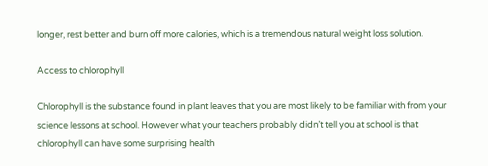longer, rest better and burn off more calories, which is a tremendous natural weight loss solution.

Access to chlorophyll

Chlorophyll is the substance found in plant leaves that you are most likely to be familiar with from your science lessons at school. However what your teachers probably didn’t tell you at school is that chlorophyll can have some surprising health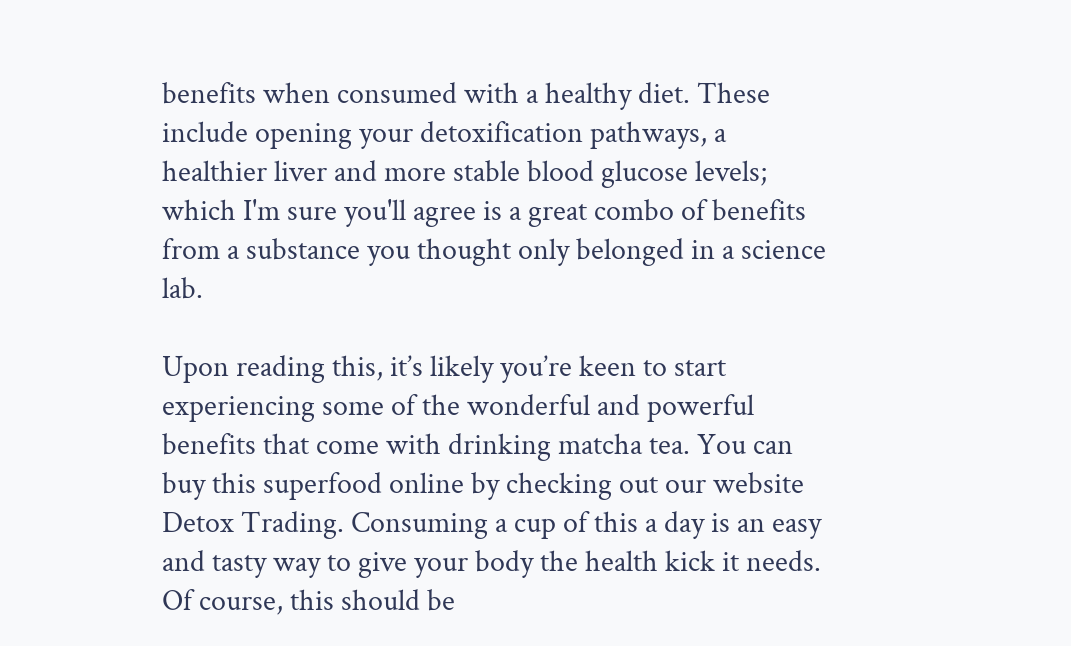benefits when consumed with a healthy diet. These include opening your detoxification pathways, a healthier liver and more stable blood glucose levels; which I'm sure you'll agree is a great combo of benefits from a substance you thought only belonged in a science lab.

Upon reading this, it’s likely you’re keen to start experiencing some of the wonderful and powerful benefits that come with drinking matcha tea. You can buy this superfood online by checking out our website Detox Trading. Consuming a cup of this a day is an easy and tasty way to give your body the health kick it needs. Of course, this should be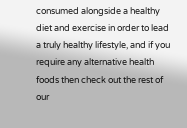consumed alongside a healthy diet and exercise in order to lead a truly healthy lifestyle, and if you require any alternative health foods then check out the rest of our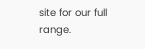site for our full range.